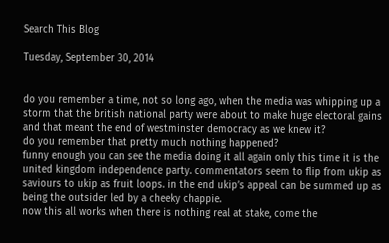Search This Blog

Tuesday, September 30, 2014


do you remember a time, not so long ago, when the media was whipping up a storm that the british national party were about to make huge electoral gains and that meant the end of westminster democracy as we knew it?
do you remember that pretty much nothing happened?
funny enough you can see the media doing it all again only this time it is the united kingdom independence party. commentators seem to flip from ukip as saviours to ukip as fruit loops. in the end ukip’s appeal can be summed up as being the outsider led by a cheeky chappie.
now this all works when there is nothing real at stake, come the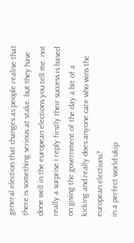general election that changes as people realise that there is something serious at stake. but they have done well in the european elections you tell me. not really a surprise i reply firstly their success is based on giving the government of the day a bit of a kicking and really does anyone care who wins the european elections?
in a perfect world ukip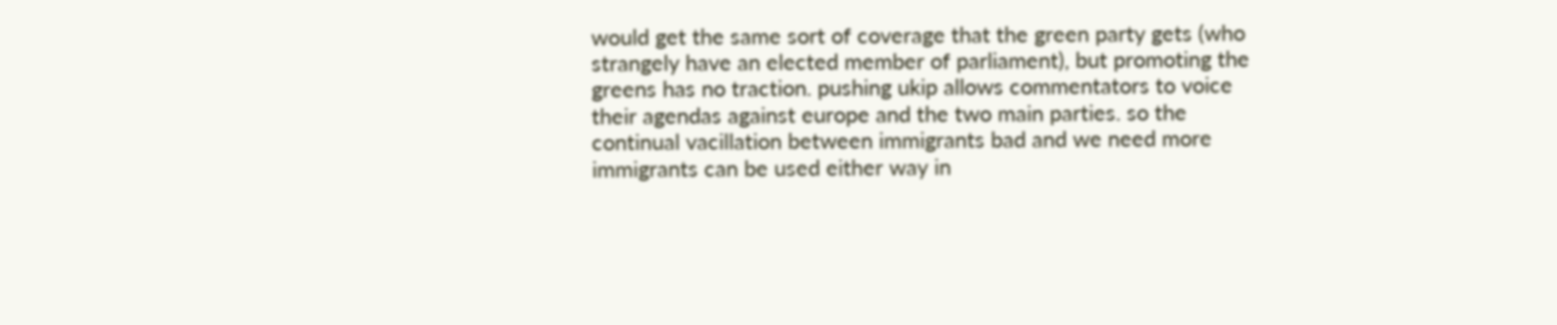would get the same sort of coverage that the green party gets (who strangely have an elected member of parliament), but promoting the greens has no traction. pushing ukip allows commentators to voice their agendas against europe and the two main parties. so the continual vacillation between immigrants bad and we need more immigrants can be used either way in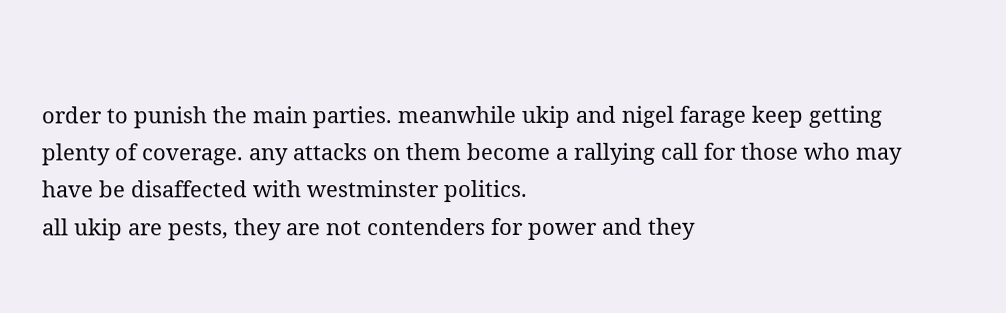order to punish the main parties. meanwhile ukip and nigel farage keep getting plenty of coverage. any attacks on them become a rallying call for those who may have be disaffected with westminster politics.
all ukip are pests, they are not contenders for power and they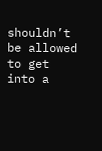shouldn’t be allowed to get into a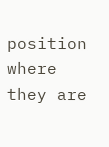position where they are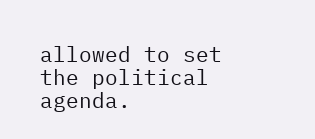allowed to set the political agenda.